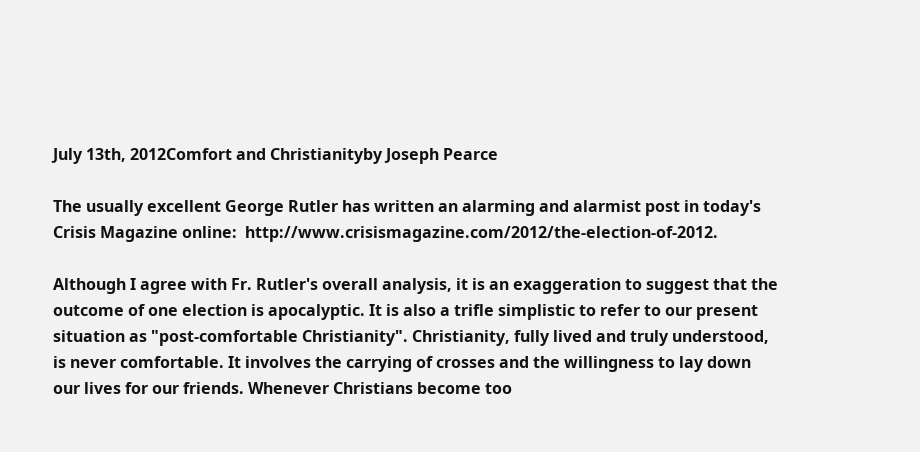July 13th, 2012Comfort and Christianityby Joseph Pearce

The usually excellent George Rutler has written an alarming and alarmist post in today's Crisis Magazine online:  http://www.crisismagazine.com/2012/the-election-of-2012.

Although I agree with Fr. Rutler's overall analysis, it is an exaggeration to suggest that the outcome of one election is apocalyptic. It is also a trifle simplistic to refer to our present situation as "post-comfortable Christianity". Christianity, fully lived and truly understood, is never comfortable. It involves the carrying of crosses and the willingness to lay down our lives for our friends. Whenever Christians become too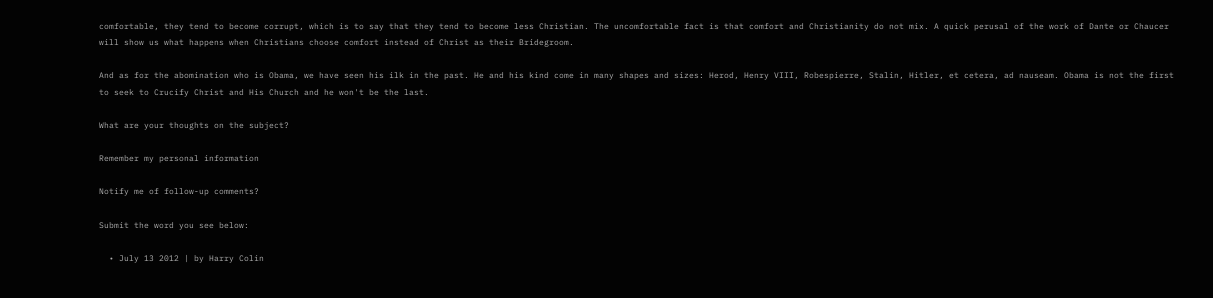comfortable, they tend to become corrupt, which is to say that they tend to become less Christian. The uncomfortable fact is that comfort and Christianity do not mix. A quick perusal of the work of Dante or Chaucer will show us what happens when Christians choose comfort instead of Christ as their Bridegroom.

And as for the abomination who is Obama, we have seen his ilk in the past. He and his kind come in many shapes and sizes: Herod, Henry VIII, Robespierre, Stalin, Hitler, et cetera, ad nauseam. Obama is not the first to seek to Crucify Christ and His Church and he won't be the last.

What are your thoughts on the subject?

Remember my personal information

Notify me of follow-up comments?

Submit the word you see below:

  • July 13 2012 | by Harry Colin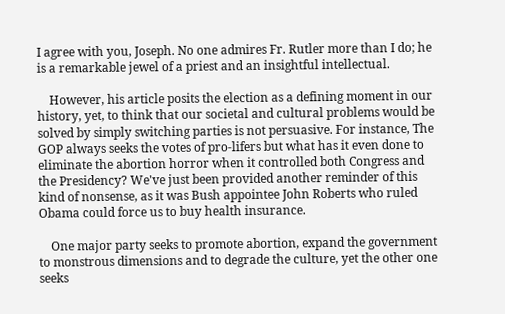I agree with you, Joseph. No one admires Fr. Rutler more than I do; he is a remarkable jewel of a priest and an insightful intellectual.

    However, his article posits the election as a defining moment in our history, yet, to think that our societal and cultural problems would be solved by simply switching parties is not persuasive. For instance, The GOP always seeks the votes of pro-lifers but what has it even done to eliminate the abortion horror when it controlled both Congress and the Presidency? We've just been provided another reminder of this kind of nonsense, as it was Bush appointee John Roberts who ruled Obama could force us to buy health insurance.

    One major party seeks to promote abortion, expand the government to monstrous dimensions and to degrade the culture, yet the other one seeks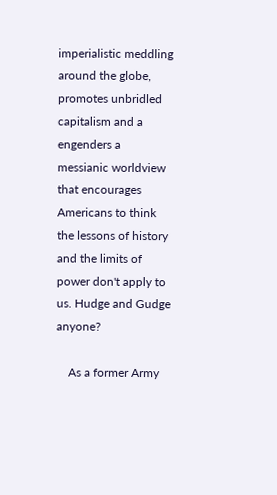imperialistic meddling around the globe, promotes unbridled capitalism and a engenders a messianic worldview that encourages Americans to think the lessons of history and the limits of power don't apply to us. Hudge and Gudge anyone?

    As a former Army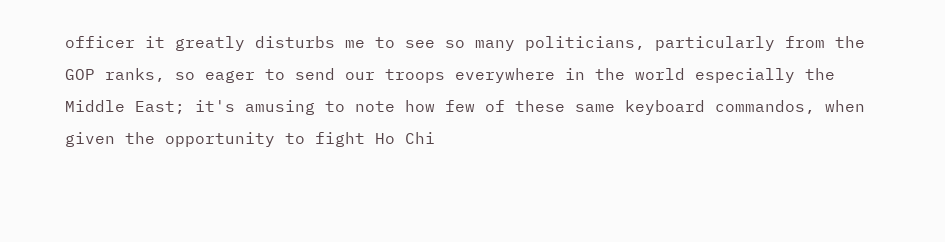officer it greatly disturbs me to see so many politicians, particularly from the GOP ranks, so eager to send our troops everywhere in the world especially the Middle East; it's amusing to note how few of these same keyboard commandos, when given the opportunity to fight Ho Chi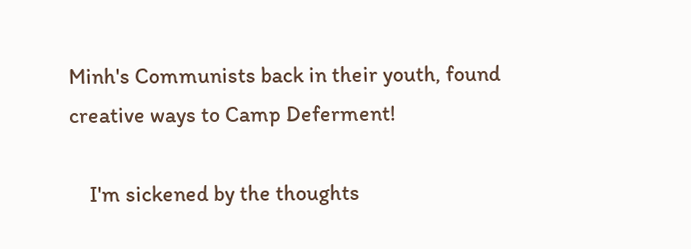Minh's Communists back in their youth, found creative ways to Camp Deferment!

    I'm sickened by the thoughts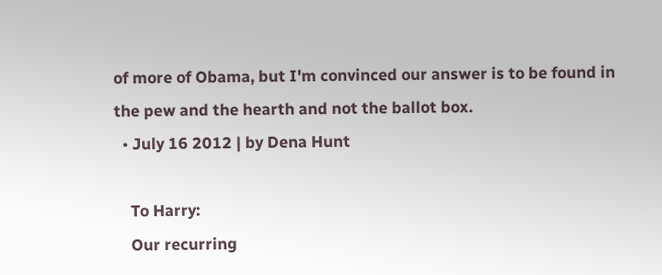of more of Obama, but I'm convinced our answer is to be found in the pew and the hearth and not the ballot box.
  • July 16 2012 | by Dena Hunt

    To Harry:
    Our recurring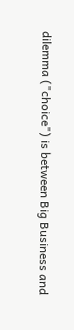dilemma ("choice") is between Big Business and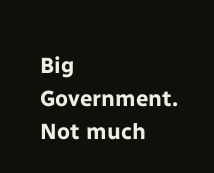Big Government. Not much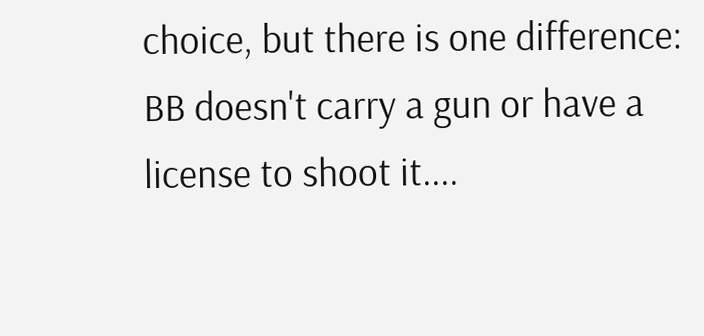choice, but there is one difference: BB doesn't carry a gun or have a license to shoot it....